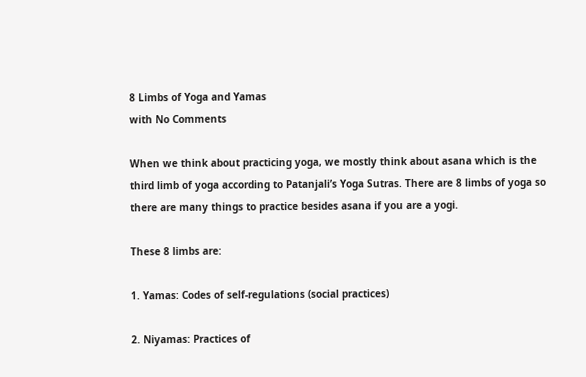8 Limbs of Yoga and Yamas
with No Comments

When we think about practicing yoga, we mostly think about asana which is the third limb of yoga according to Patanjali’s Yoga Sutras. There are 8 limbs of yoga so there are many things to practice besides asana if you are a yogi.

These 8 limbs are:

1. Yamas: Codes of self-regulations (social practices)

2. Niyamas: Practices of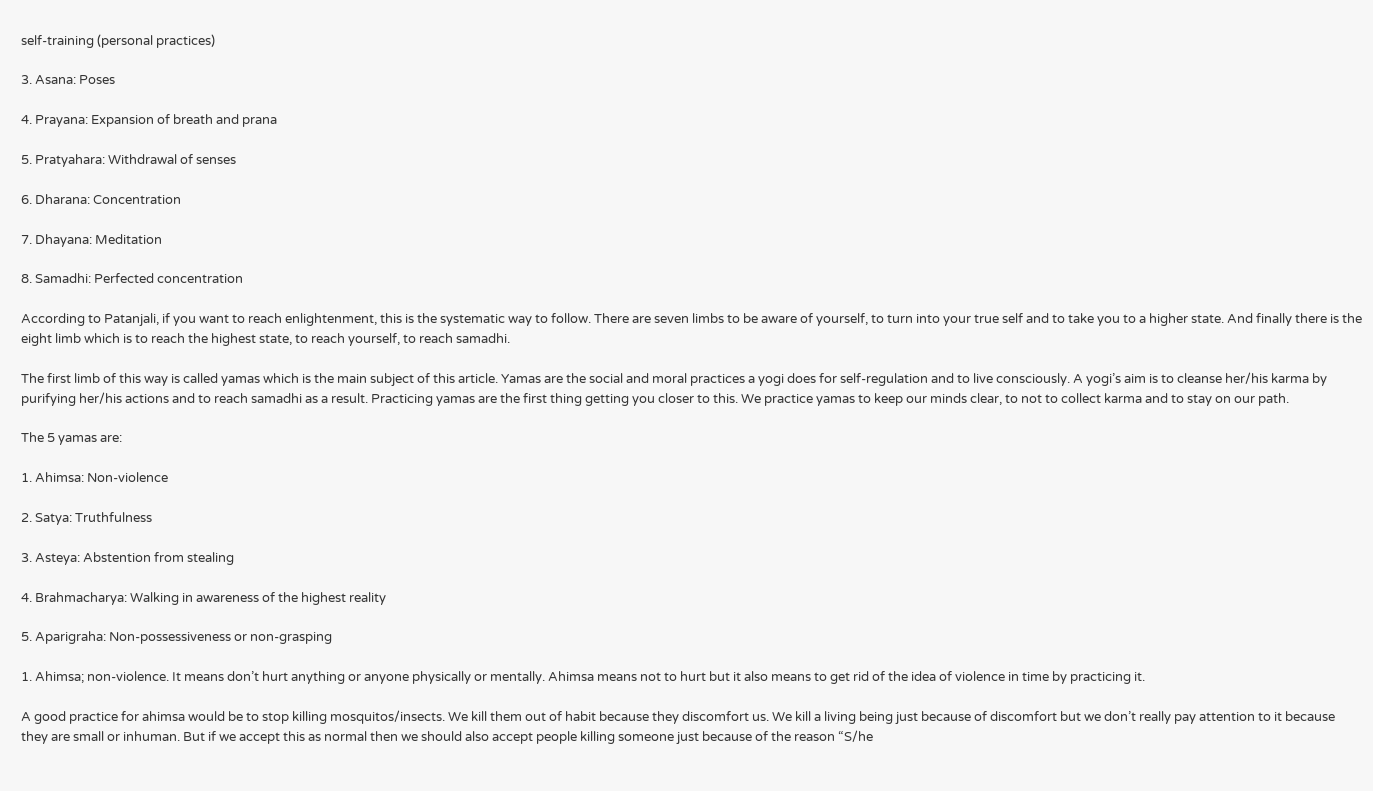self-training (personal practices)

3. Asana: Poses

4. Prayana: Expansion of breath and prana

5. Pratyahara: Withdrawal of senses

6. Dharana: Concentration

7. Dhayana: Meditation

8. Samadhi: Perfected concentration

According to Patanjali, if you want to reach enlightenment, this is the systematic way to follow. There are seven limbs to be aware of yourself, to turn into your true self and to take you to a higher state. And finally there is the eight limb which is to reach the highest state, to reach yourself, to reach samadhi.

The first limb of this way is called yamas which is the main subject of this article. Yamas are the social and moral practices a yogi does for self-regulation and to live consciously. A yogi’s aim is to cleanse her/his karma by purifying her/his actions and to reach samadhi as a result. Practicing yamas are the first thing getting you closer to this. We practice yamas to keep our minds clear, to not to collect karma and to stay on our path.

The 5 yamas are:

1. Ahimsa: Non-violence

2. Satya: Truthfulness

3. Asteya: Abstention from stealing

4. Brahmacharya: Walking in awareness of the highest reality

5. Aparigraha: Non-possessiveness or non-grasping

1. Ahimsa; non-violence. It means don’t hurt anything or anyone physically or mentally. Ahimsa means not to hurt but it also means to get rid of the idea of violence in time by practicing it.

A good practice for ahimsa would be to stop killing mosquitos/insects. We kill them out of habit because they discomfort us. We kill a living being just because of discomfort but we don’t really pay attention to it because they are small or inhuman. But if we accept this as normal then we should also accept people killing someone just because of the reason “S/he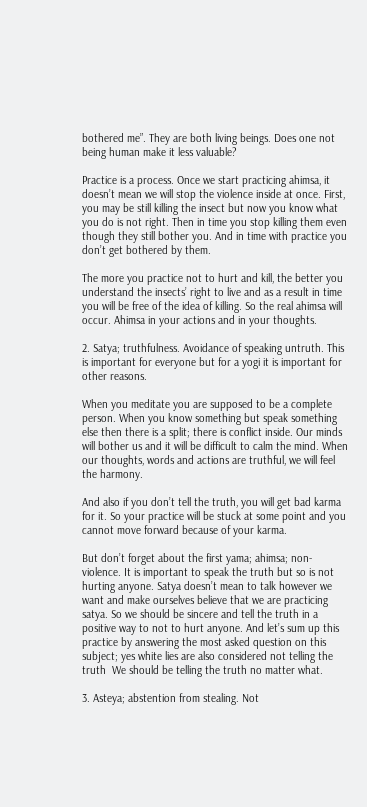bothered me”. They are both living beings. Does one not being human make it less valuable?

Practice is a process. Once we start practicing ahimsa, it doesn’t mean we will stop the violence inside at once. First, you may be still killing the insect but now you know what you do is not right. Then in time you stop killing them even though they still bother you. And in time with practice you don’t get bothered by them.

The more you practice not to hurt and kill, the better you understand the insects’ right to live and as a result in time you will be free of the idea of killing. So the real ahimsa will occur. Ahimsa in your actions and in your thoughts.

2. Satya; truthfulness. Avoidance of speaking untruth. This is important for everyone but for a yogi it is important for other reasons.

When you meditate you are supposed to be a complete person. When you know something but speak something else then there is a split; there is conflict inside. Our minds will bother us and it will be difficult to calm the mind. When our thoughts, words and actions are truthful, we will feel the harmony.

And also if you don’t tell the truth, you will get bad karma for it. So your practice will be stuck at some point and you cannot move forward because of your karma.

But don’t forget about the first yama; ahimsa; non-violence. It is important to speak the truth but so is not hurting anyone. Satya doesn’t mean to talk however we want and make ourselves believe that we are practicing satya. So we should be sincere and tell the truth in a positive way to not to hurt anyone. And let’s sum up this practice by answering the most asked question on this subject; yes white lies are also considered not telling the truth  We should be telling the truth no matter what.

3. Asteya; abstention from stealing. Not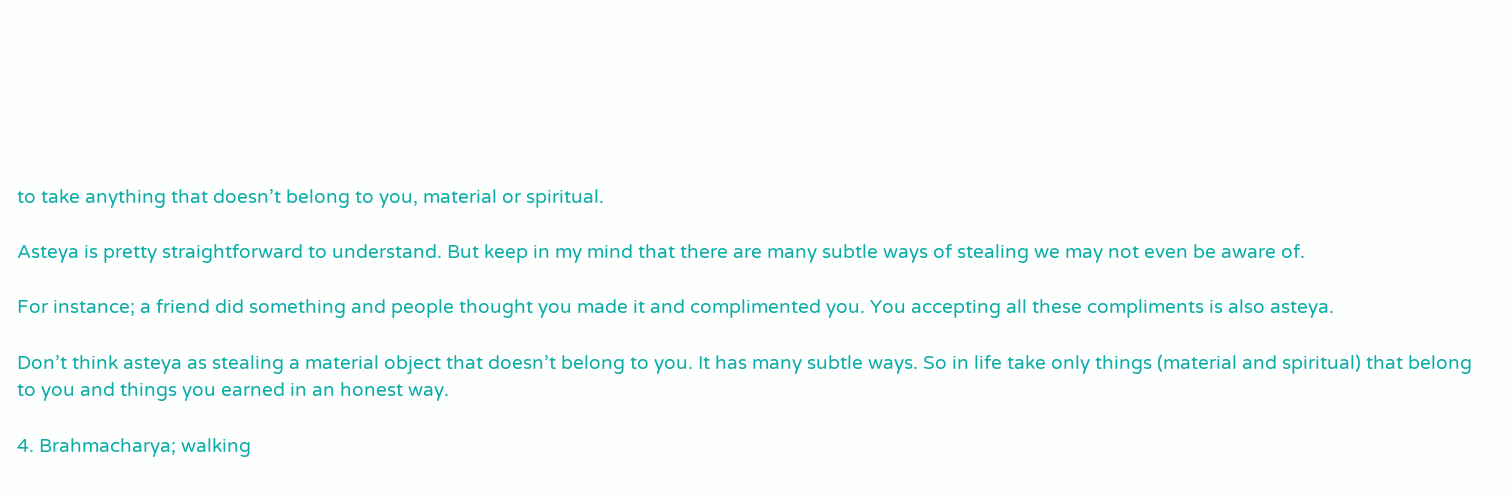to take anything that doesn’t belong to you, material or spiritual.

Asteya is pretty straightforward to understand. But keep in my mind that there are many subtle ways of stealing we may not even be aware of.

For instance; a friend did something and people thought you made it and complimented you. You accepting all these compliments is also asteya.

Don’t think asteya as stealing a material object that doesn’t belong to you. It has many subtle ways. So in life take only things (material and spiritual) that belong to you and things you earned in an honest way.

4. Brahmacharya; walking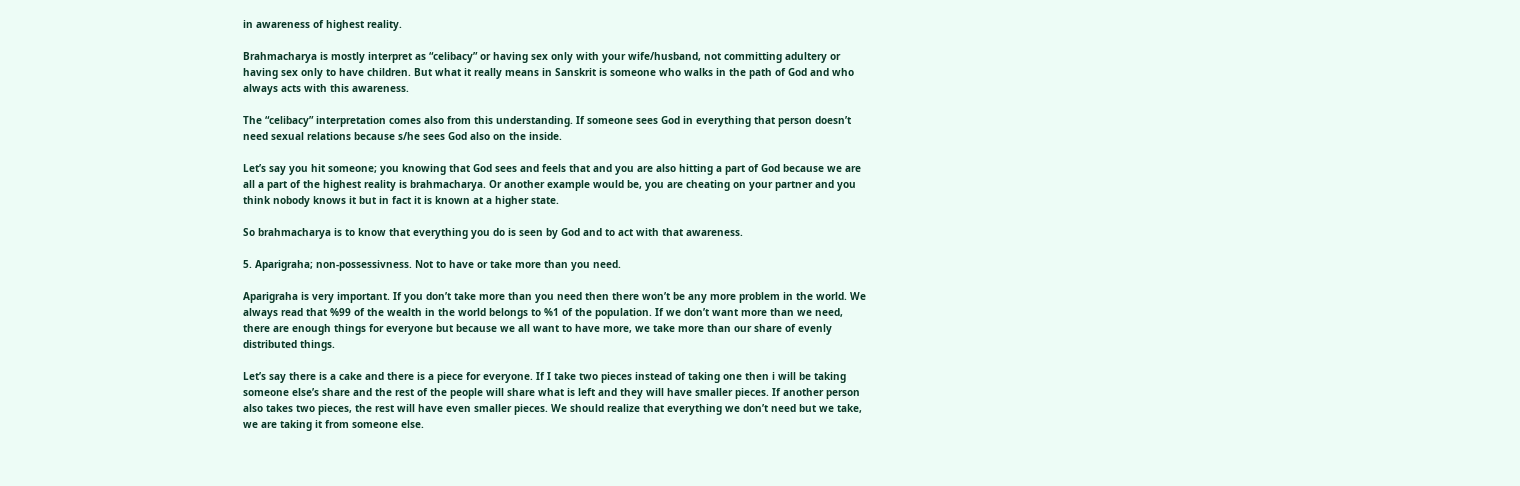in awareness of highest reality.

Brahmacharya is mostly interpret as “celibacy” or having sex only with your wife/husband, not committing adultery or having sex only to have children. But what it really means in Sanskrit is someone who walks in the path of God and who always acts with this awareness.

The “celibacy” interpretation comes also from this understanding. If someone sees God in everything that person doesn’t need sexual relations because s/he sees God also on the inside.

Let’s say you hit someone; you knowing that God sees and feels that and you are also hitting a part of God because we are all a part of the highest reality is brahmacharya. Or another example would be, you are cheating on your partner and you think nobody knows it but in fact it is known at a higher state.

So brahmacharya is to know that everything you do is seen by God and to act with that awareness.

5. Aparigraha; non-possessivness. Not to have or take more than you need.

Aparigraha is very important. If you don’t take more than you need then there won’t be any more problem in the world. We always read that %99 of the wealth in the world belongs to %1 of the population. If we don’t want more than we need, there are enough things for everyone but because we all want to have more, we take more than our share of evenly distributed things.

Let’s say there is a cake and there is a piece for everyone. If I take two pieces instead of taking one then i will be taking someone else’s share and the rest of the people will share what is left and they will have smaller pieces. If another person also takes two pieces, the rest will have even smaller pieces. We should realize that everything we don’t need but we take, we are taking it from someone else.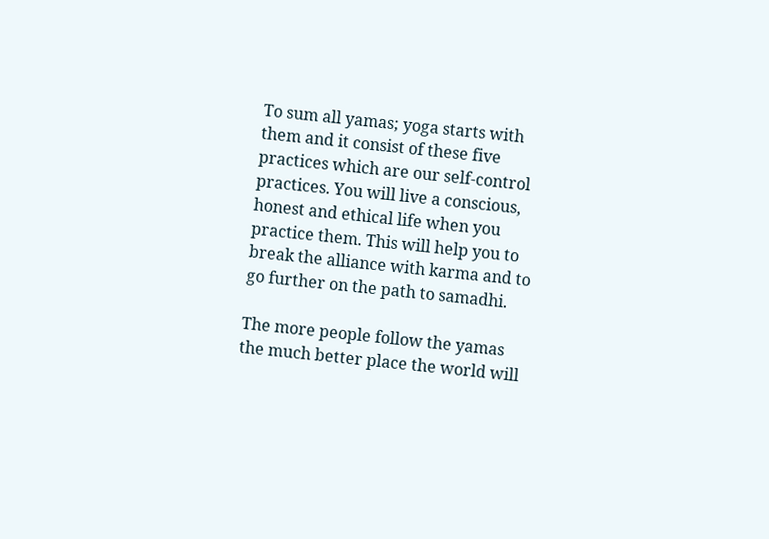To sum all yamas; yoga starts with them and it consist of these five practices which are our self-control practices. You will live a conscious, honest and ethical life when you practice them. This will help you to break the alliance with karma and to go further on the path to samadhi.

The more people follow the yamas the much better place the world will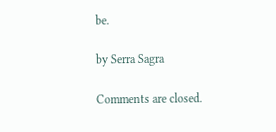be.

by Serra Sagra

Comments are closed.